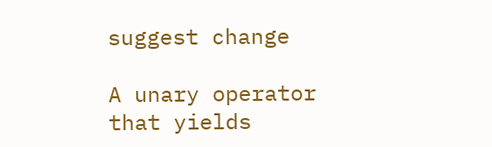suggest change

A unary operator that yields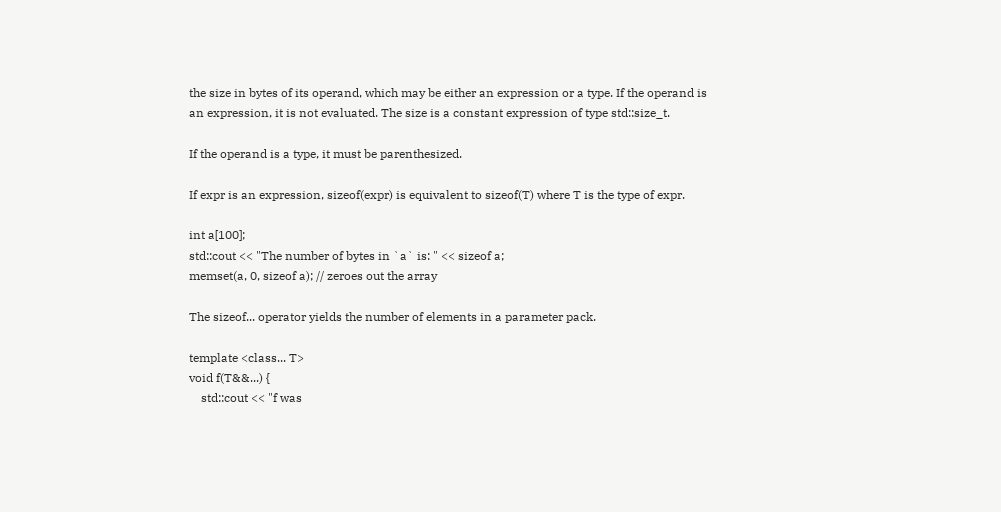the size in bytes of its operand, which may be either an expression or a type. If the operand is an expression, it is not evaluated. The size is a constant expression of type std::size_t.

If the operand is a type, it must be parenthesized.

If expr is an expression, sizeof(expr) is equivalent to sizeof(T) where T is the type of expr.

int a[100];
std::cout << "The number of bytes in `a` is: " << sizeof a;
memset(a, 0, sizeof a); // zeroes out the array

The sizeof... operator yields the number of elements in a parameter pack.

template <class... T>
void f(T&&...) {
    std::cout << "f was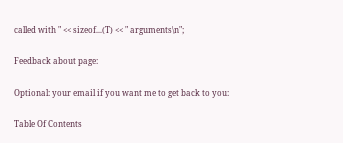called with " << sizeof...(T) << " arguments\n";

Feedback about page:

Optional: your email if you want me to get back to you:

Table Of Contents